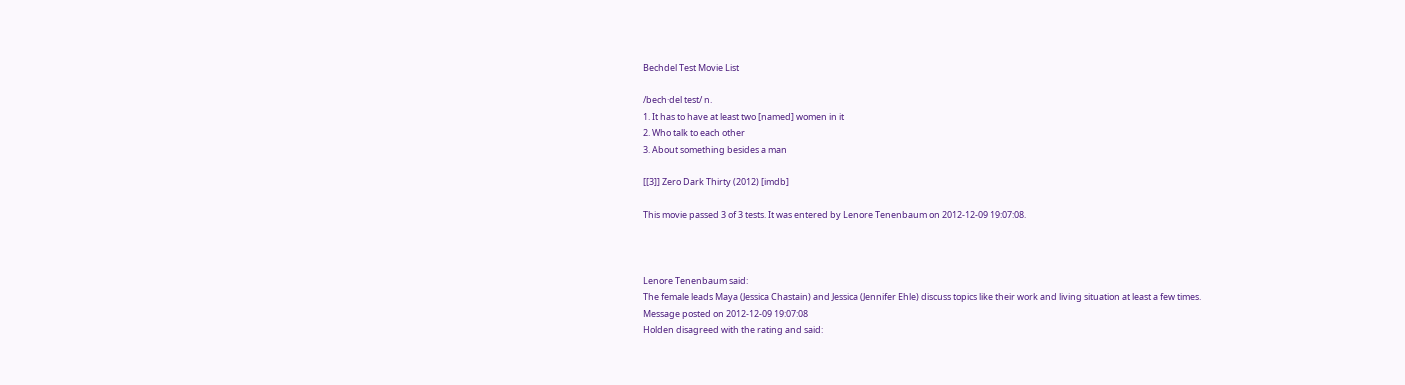Bechdel Test Movie List

/bech·del test/ n.
1. It has to have at least two [named] women in it
2. Who talk to each other
3. About something besides a man

[[3]] Zero Dark Thirty (2012) [imdb]

This movie passed 3 of 3 tests. It was entered by Lenore Tenenbaum on 2012-12-09 19:07:08.



Lenore Tenenbaum said:
The female leads Maya (Jessica Chastain) and Jessica (Jennifer Ehle) discuss topics like their work and living situation at least a few times.
Message posted on 2012-12-09 19:07:08
Holden disagreed with the rating and said: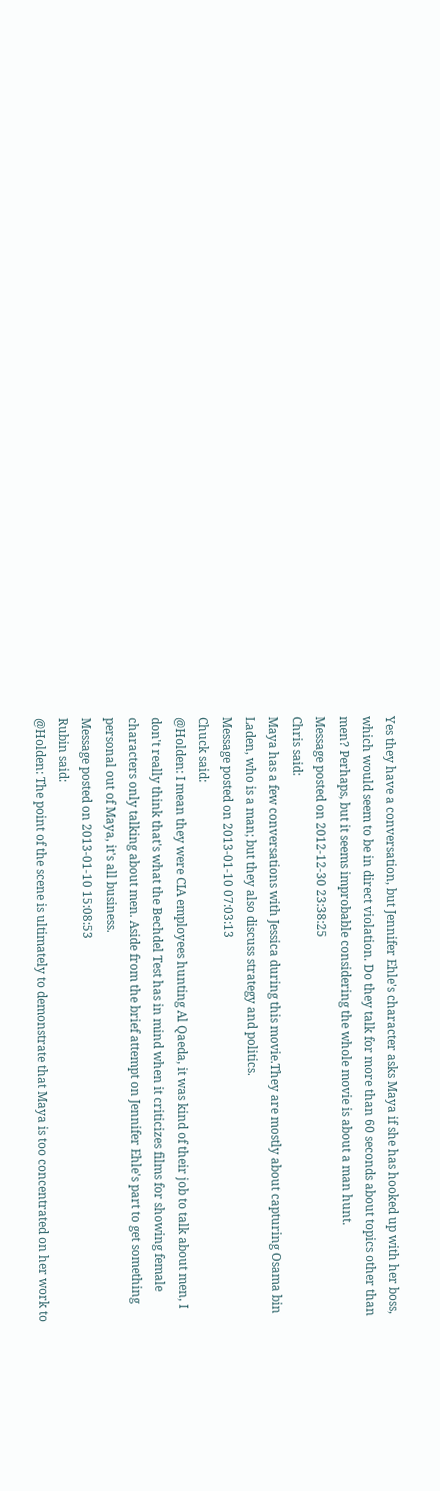Yes they have a conversation, but Jennifer Ehle's character asks Maya if she has hooked up with her boss, which would seem to be in direct violation. Do they talk for more than 60 seconds about topics other than men? Perhaps, but it seems improbable considering the whole movie is about a man hunt.
Message posted on 2012-12-30 23:38:25
Chris said:
Maya has a few conversations with Jessica during this movie.They are mostly about capturing Osama bin Laden, who is a man; but they also discuss strategy and politics.
Message posted on 2013-01-10 07:03:13
Chuck said:
@Holden: I mean they were CIA employees hunting Al Qaeda, it was kind of their job to talk about men, I don't really think that's what the Bechdel Test has in mind when it criticizes films for showing female characters only talking about men. Aside from the brief attempt on Jennifer Ehle's part to get something personal out of Maya, it's all business.
Message posted on 2013-01-10 15:08:53
Rubin said:
@Holden: The point of the scene is ultimately to demonstrate that Maya is too concentrated on her work to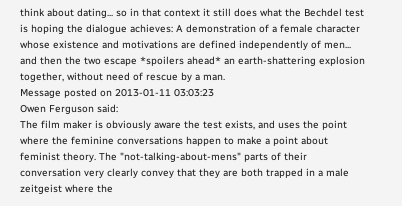think about dating... so in that context it still does what the Bechdel test is hoping the dialogue achieves: A demonstration of a female character whose existence and motivations are defined independently of men... and then the two escape *spoilers ahead* an earth-shattering explosion together, without need of rescue by a man.
Message posted on 2013-01-11 03:03:23
Owen Ferguson said:
The film maker is obviously aware the test exists, and uses the point where the feminine conversations happen to make a point about feminist theory. The "not-talking-about-mens" parts of their conversation very clearly convey that they are both trapped in a male zeitgeist where the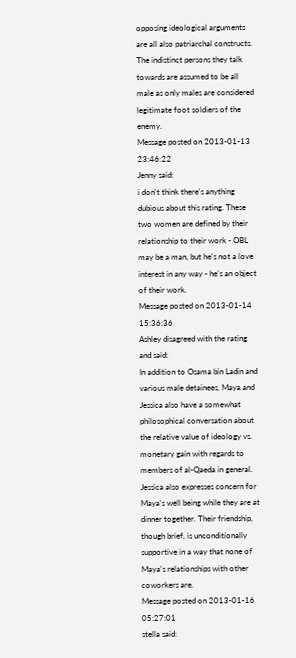opposing ideological arguments are all also patriarchal constructs. The indistinct persons they talk towards are assumed to be all male as only males are considered legitimate foot soldiers of the enemy.
Message posted on 2013-01-13 23:46:22
Jenny said:
i don't think there's anything dubious about this rating. These two women are defined by their relationship to their work - OBL may be a man, but he's not a love interest in any way - he's an object of their work.
Message posted on 2013-01-14 15:36:36
Ashley disagreed with the rating and said:
In addition to Osama bin Ladin and various male detainees, Maya and Jessica also have a somewhat philosophical conversation about the relative value of ideology vs. monetary gain with regards to members of al-Qaeda in general. Jessica also expresses concern for Maya's well being while they are at dinner together. Their friendship, though brief, is unconditionally supportive in a way that none of Maya's relationships with other coworkers are.
Message posted on 2013-01-16 05:27:01
stella said: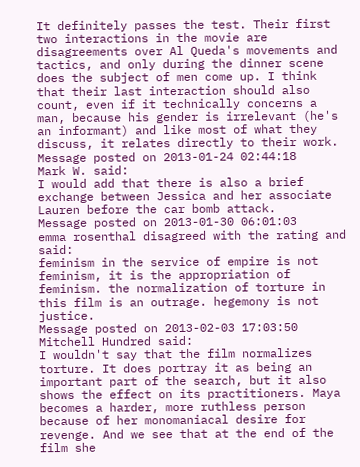It definitely passes the test. Their first two interactions in the movie are disagreements over Al Queda's movements and tactics, and only during the dinner scene does the subject of men come up. I think that their last interaction should also count, even if it technically concerns a man, because his gender is irrelevant (he's an informant) and like most of what they discuss, it relates directly to their work.
Message posted on 2013-01-24 02:44:18
Mark W. said:
I would add that there is also a brief exchange between Jessica and her associate Lauren before the car bomb attack.
Message posted on 2013-01-30 06:01:03
emma rosenthal disagreed with the rating and said:
feminism in the service of empire is not feminism, it is the appropriation of feminism. the normalization of torture in this film is an outrage. hegemony is not justice.
Message posted on 2013-02-03 17:03:50
Mitchell Hundred said:
I wouldn't say that the film normalizes torture. It does portray it as being an important part of the search, but it also shows the effect on its practitioners. Maya becomes a harder, more ruthless person because of her monomaniacal desire for revenge. And we see that at the end of the film she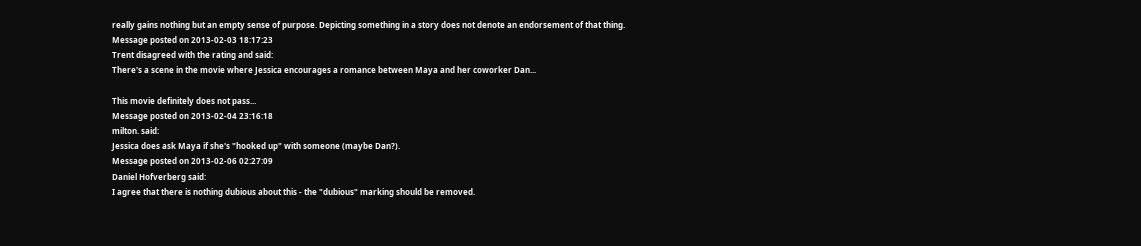really gains nothing but an empty sense of purpose. Depicting something in a story does not denote an endorsement of that thing.
Message posted on 2013-02-03 18:17:23
Trent disagreed with the rating and said:
There's a scene in the movie where Jessica encourages a romance between Maya and her coworker Dan...

This movie definitely does not pass...
Message posted on 2013-02-04 23:16:18
milton. said:
Jessica does ask Maya if she's "hooked up" with someone (maybe Dan?).
Message posted on 2013-02-06 02:27:09
Daniel Hofverberg said:
I agree that there is nothing dubious about this - the "dubious" marking should be removed.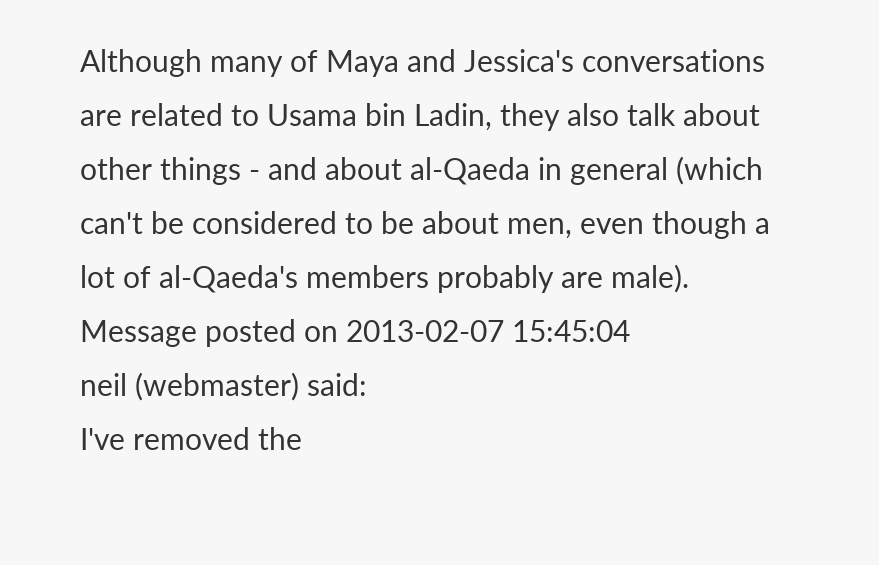Although many of Maya and Jessica's conversations are related to Usama bin Ladin, they also talk about other things - and about al-Qaeda in general (which can't be considered to be about men, even though a lot of al-Qaeda's members probably are male).
Message posted on 2013-02-07 15:45:04
neil (webmaster) said:
I've removed the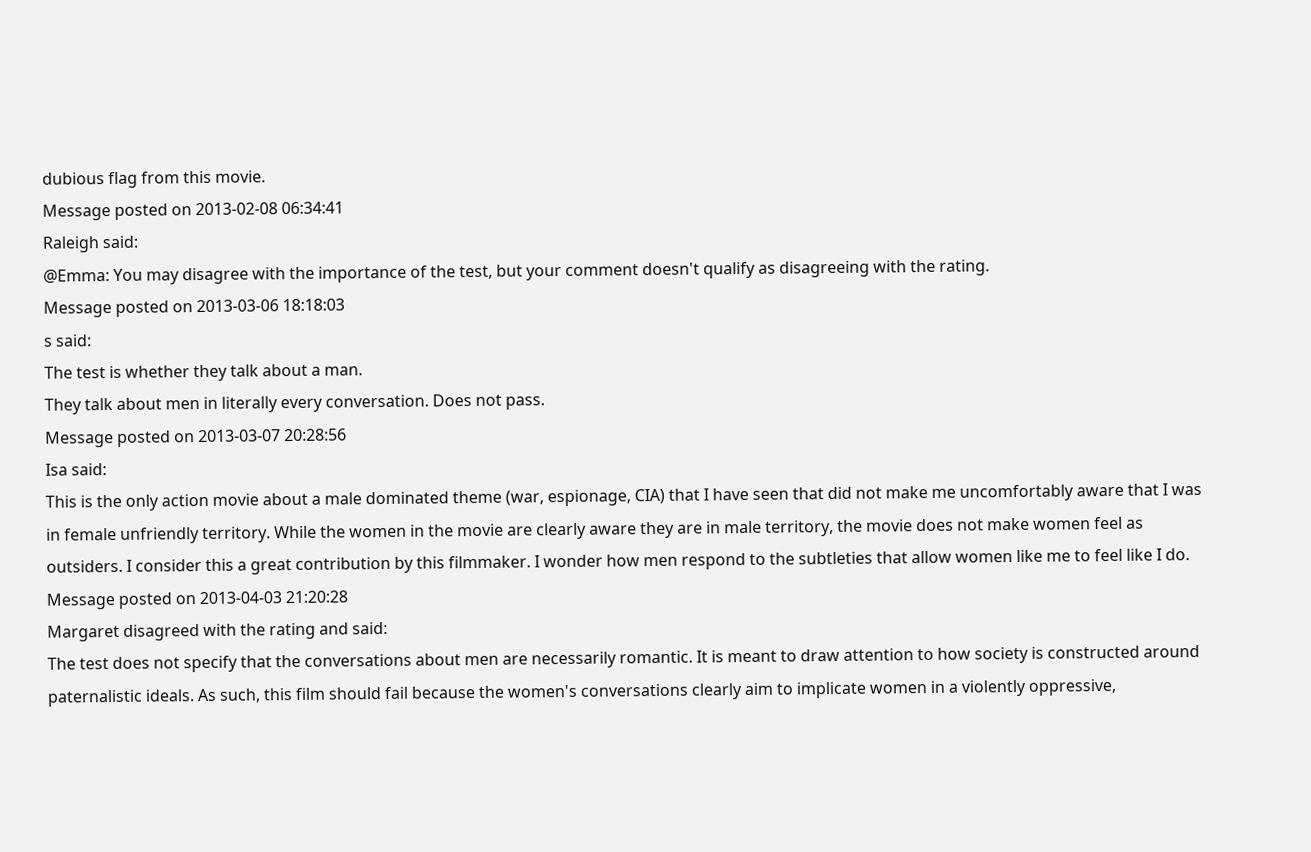dubious flag from this movie.
Message posted on 2013-02-08 06:34:41
Raleigh said:
@Emma: You may disagree with the importance of the test, but your comment doesn't qualify as disagreeing with the rating.
Message posted on 2013-03-06 18:18:03
s said:
The test is whether they talk about a man.
They talk about men in literally every conversation. Does not pass.
Message posted on 2013-03-07 20:28:56
Isa said:
This is the only action movie about a male dominated theme (war, espionage, CIA) that I have seen that did not make me uncomfortably aware that I was in female unfriendly territory. While the women in the movie are clearly aware they are in male territory, the movie does not make women feel as outsiders. I consider this a great contribution by this filmmaker. I wonder how men respond to the subtleties that allow women like me to feel like I do.
Message posted on 2013-04-03 21:20:28
Margaret disagreed with the rating and said:
The test does not specify that the conversations about men are necessarily romantic. It is meant to draw attention to how society is constructed around paternalistic ideals. As such, this film should fail because the women's conversations clearly aim to implicate women in a violently oppressive,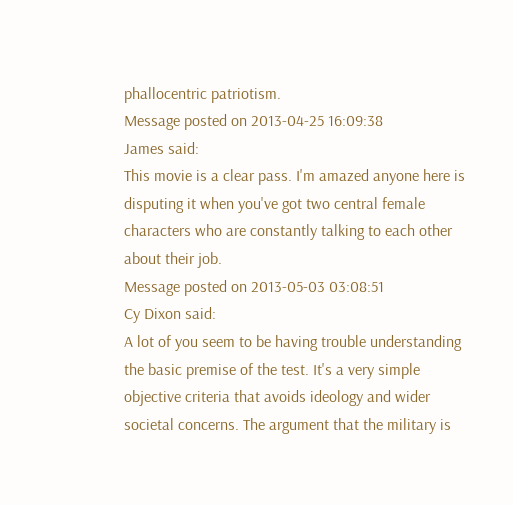phallocentric patriotism.
Message posted on 2013-04-25 16:09:38
James said:
This movie is a clear pass. I'm amazed anyone here is disputing it when you've got two central female characters who are constantly talking to each other about their job.
Message posted on 2013-05-03 03:08:51
Cy Dixon said:
A lot of you seem to be having trouble understanding the basic premise of the test. It's a very simple objective criteria that avoids ideology and wider societal concerns. The argument that the military is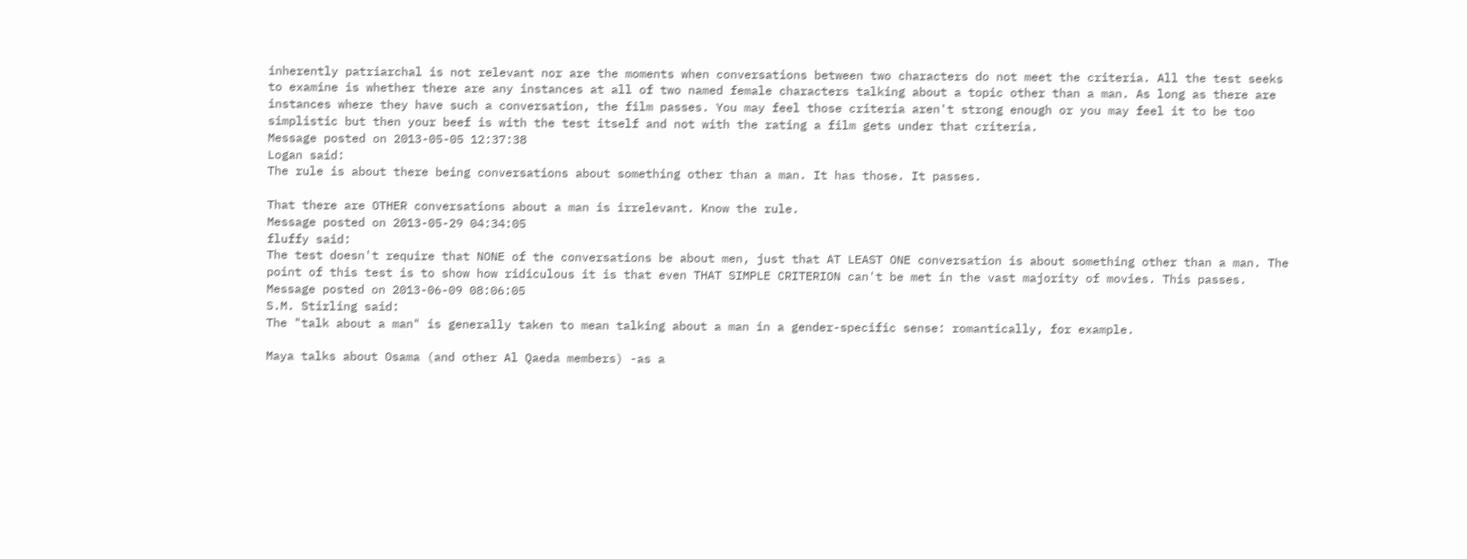inherently patriarchal is not relevant nor are the moments when conversations between two characters do not meet the criteria. All the test seeks to examine is whether there are any instances at all of two named female characters talking about a topic other than a man. As long as there are instances where they have such a conversation, the film passes. You may feel those criteria aren't strong enough or you may feel it to be too simplistic but then your beef is with the test itself and not with the rating a film gets under that criteria.
Message posted on 2013-05-05 12:37:38
Logan said:
The rule is about there being conversations about something other than a man. It has those. It passes.

That there are OTHER conversations about a man is irrelevant. Know the rule.
Message posted on 2013-05-29 04:34:05
fluffy said:
The test doesn't require that NONE of the conversations be about men, just that AT LEAST ONE conversation is about something other than a man. The point of this test is to show how ridiculous it is that even THAT SIMPLE CRITERION can't be met in the vast majority of movies. This passes.
Message posted on 2013-06-09 08:06:05
S.M. Stirling said:
The "talk about a man" is generally taken to mean talking about a man in a gender-specific sense: romantically, for example.

Maya talks about Osama (and other Al Qaeda members) -as a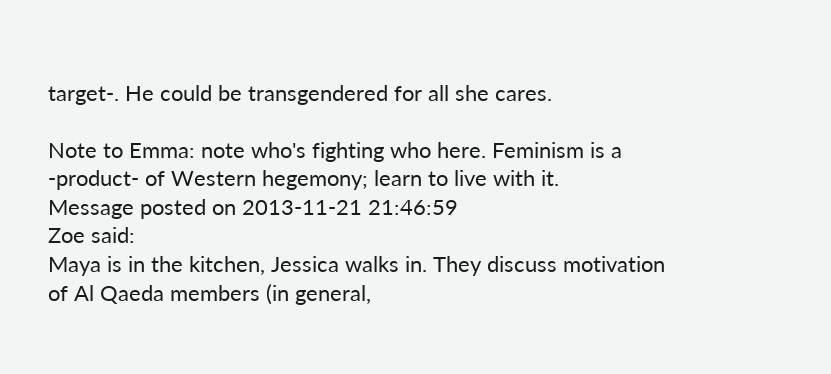target-. He could be transgendered for all she cares.

Note to Emma: note who's fighting who here. Feminism is a -product- of Western hegemony; learn to live with it.
Message posted on 2013-11-21 21:46:59
Zoe said:
Maya is in the kitchen, Jessica walks in. They discuss motivation of Al Qaeda members (in general,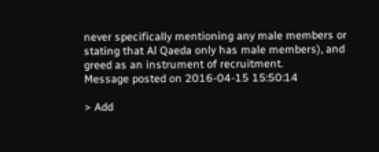never specifically mentioning any male members or stating that Al Qaeda only has male members), and greed as an instrument of recruitment.
Message posted on 2016-04-15 15:50:14

> Add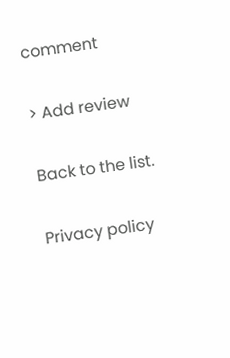comment

> Add review

Back to the list.

Privacy policy